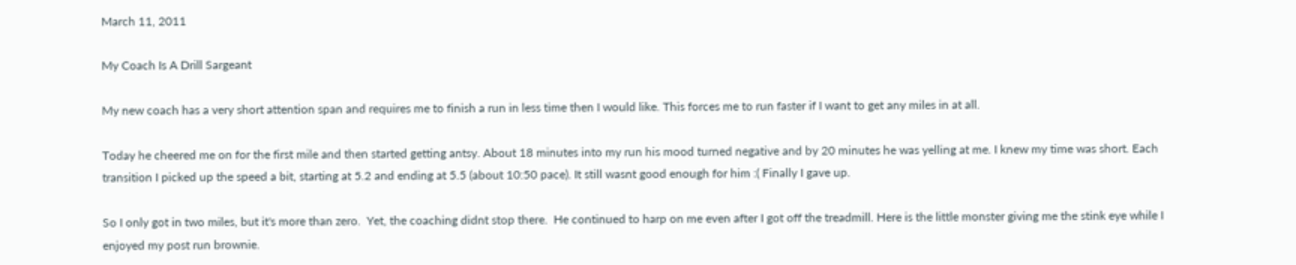March 11, 2011

My Coach Is A Drill Sargeant

My new coach has a very short attention span and requires me to finish a run in less time then I would like. This forces me to run faster if I want to get any miles in at all.

Today he cheered me on for the first mile and then started getting antsy. About 18 minutes into my run his mood turned negative and by 20 minutes he was yelling at me. I knew my time was short. Each transition I picked up the speed a bit, starting at 5.2 and ending at 5.5 (about 10:50 pace). It still wasnt good enough for him :( Finally I gave up.

So I only got in two miles, but it's more than zero.  Yet, the coaching didnt stop there.  He continued to harp on me even after I got off the treadmill. Here is the little monster giving me the stink eye while I enjoyed my post run brownie.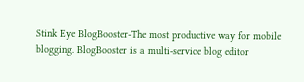Stink Eye BlogBooster-The most productive way for mobile blogging. BlogBooster is a multi-service blog editor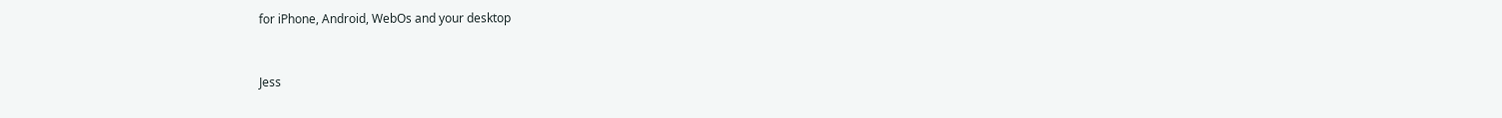for iPhone, Android, WebOs and your desktop


Jess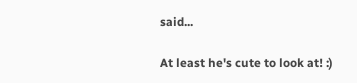said...

At least he's cute to look at! :)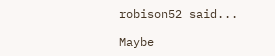robison52 said...

Maybe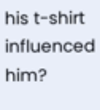his t-shirt influenced him?